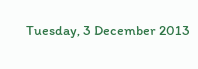Tuesday, 3 December 2013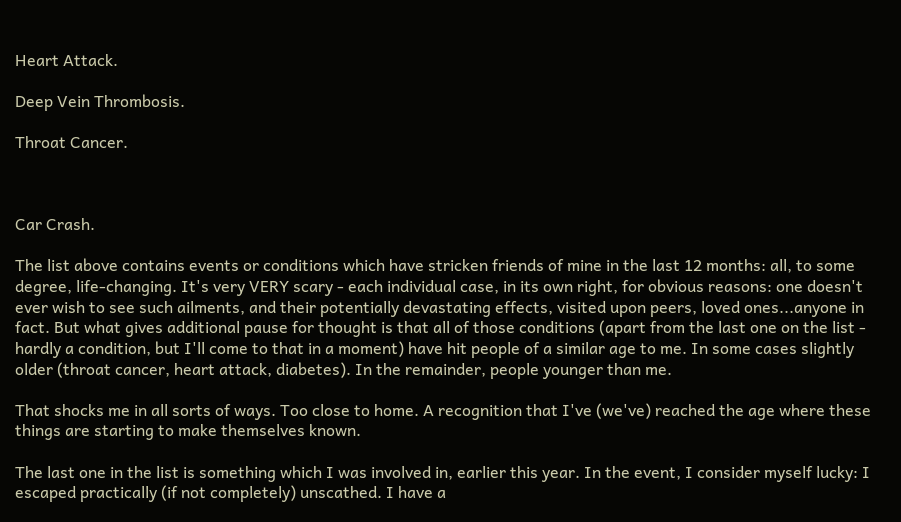Heart Attack.

Deep Vein Thrombosis.

Throat Cancer.



Car Crash.

The list above contains events or conditions which have stricken friends of mine in the last 12 months: all, to some degree, life-changing. It's very VERY scary - each individual case, in its own right, for obvious reasons: one doesn't ever wish to see such ailments, and their potentially devastating effects, visited upon peers, loved ones...anyone in fact. But what gives additional pause for thought is that all of those conditions (apart from the last one on the list - hardly a condition, but I'll come to that in a moment) have hit people of a similar age to me. In some cases slightly older (throat cancer, heart attack, diabetes). In the remainder, people younger than me.

That shocks me in all sorts of ways. Too close to home. A recognition that I've (we've) reached the age where these things are starting to make themselves known.

The last one in the list is something which I was involved in, earlier this year. In the event, I consider myself lucky: I escaped practically (if not completely) unscathed. I have a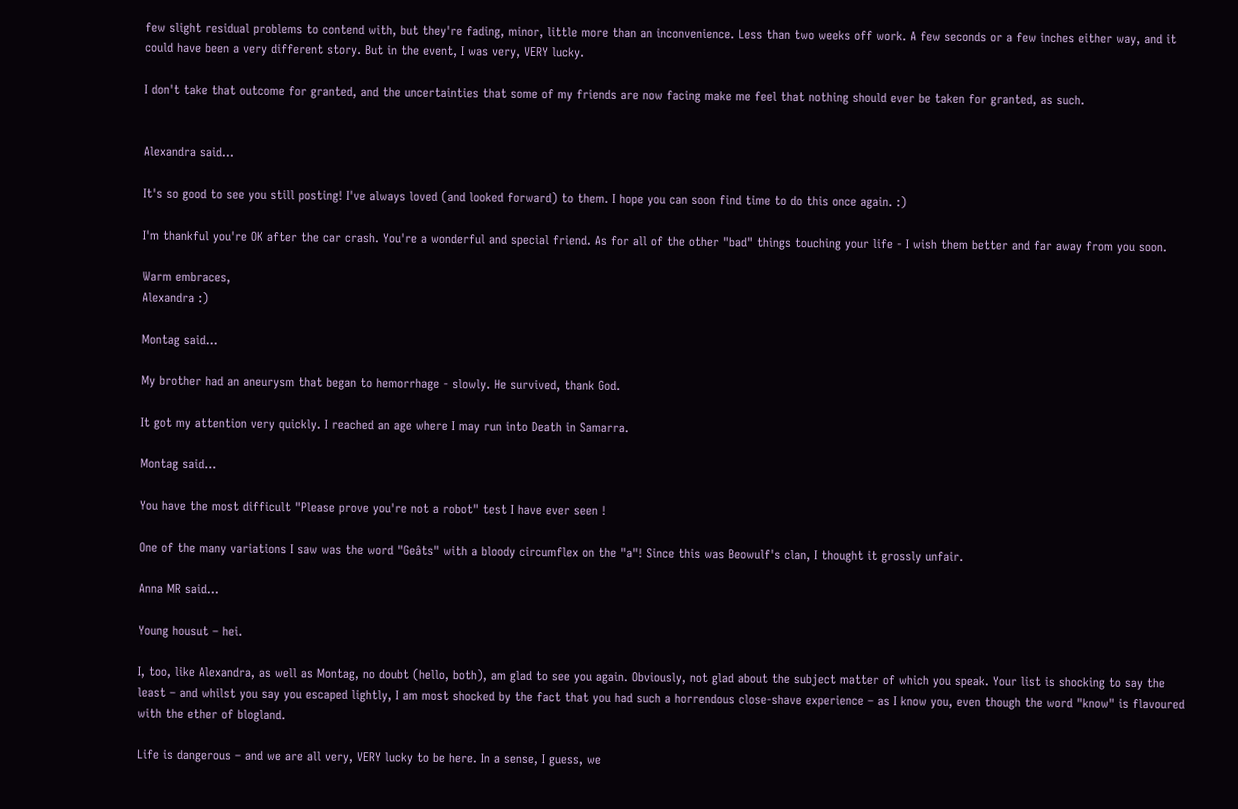few slight residual problems to contend with, but they're fading, minor, little more than an inconvenience. Less than two weeks off work. A few seconds or a few inches either way, and it could have been a very different story. But in the event, I was very, VERY lucky.

I don't take that outcome for granted, and the uncertainties that some of my friends are now facing make me feel that nothing should ever be taken for granted, as such.


Alexandra said...

It's so good to see you still posting! I've always loved (and looked forward) to them. I hope you can soon find time to do this once again. :)

I'm thankful you're OK after the car crash. You're a wonderful and special friend. As for all of the other "bad" things touching your life - I wish them better and far away from you soon.

Warm embraces,
Alexandra :)

Montag said...

My brother had an aneurysm that began to hemorrhage - slowly. He survived, thank God.

It got my attention very quickly. I reached an age where I may run into Death in Samarra.

Montag said...

You have the most difficult "Please prove you're not a robot" test I have ever seen !

One of the many variations I saw was the word "Geâts" with a bloody circumflex on the "a"! Since this was Beowulf's clan, I thought it grossly unfair.

Anna MR said...

Young housut – hei.

I, too, like Alexandra, as well as Montag, no doubt (hello, both), am glad to see you again. Obviously, not glad about the subject matter of which you speak. Your list is shocking to say the least – and whilst you say you escaped lightly, I am most shocked by the fact that you had such a horrendous close-shave experience – as I know you, even though the word "know" is flavoured with the ether of blogland.

Life is dangerous – and we are all very, VERY lucky to be here. In a sense, I guess, we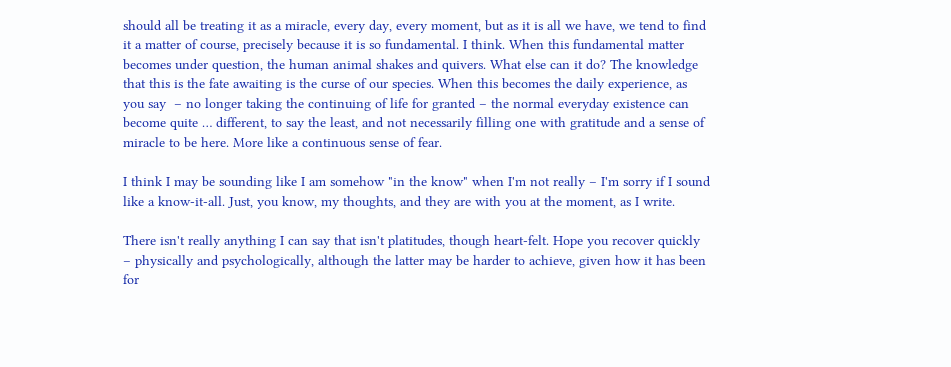should all be treating it as a miracle, every day, every moment, but as it is all we have, we tend to find it a matter of course, precisely because it is so fundamental. I think. When this fundamental matter becomes under question, the human animal shakes and quivers. What else can it do? The knowledge that this is the fate awaiting is the curse of our species. When this becomes the daily experience, as you say  – no longer taking the continuing of life for granted – the normal everyday existence can become quite … different, to say the least, and not necessarily filling one with gratitude and a sense of miracle to be here. More like a continuous sense of fear.

I think I may be sounding like I am somehow "in the know" when I'm not really – I'm sorry if I sound like a know-it-all. Just, you know, my thoughts, and they are with you at the moment, as I write.

There isn't really anything I can say that isn't platitudes, though heart-felt. Hope you recover quickly – physically and psychologically, although the latter may be harder to achieve, given how it has been for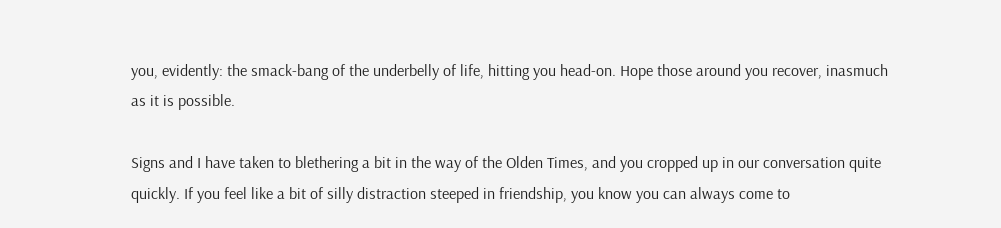you, evidently: the smack-bang of the underbelly of life, hitting you head-on. Hope those around you recover, inasmuch as it is possible.

Signs and I have taken to blethering a bit in the way of the Olden Times, and you cropped up in our conversation quite quickly. If you feel like a bit of silly distraction steeped in friendship, you know you can always come to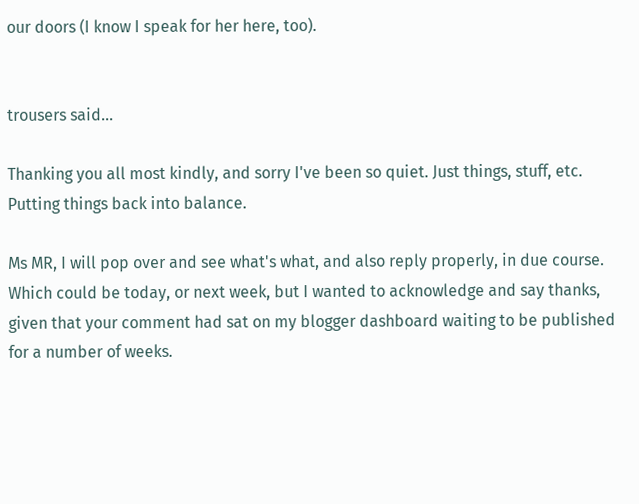our doors (I know I speak for her here, too).


trousers said...

Thanking you all most kindly, and sorry I've been so quiet. Just things, stuff, etc. Putting things back into balance.

Ms MR, I will pop over and see what's what, and also reply properly, in due course. Which could be today, or next week, but I wanted to acknowledge and say thanks, given that your comment had sat on my blogger dashboard waiting to be published for a number of weeks.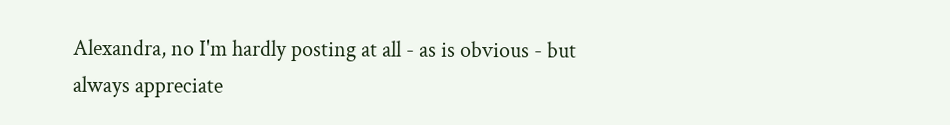Alexandra, no I'm hardly posting at all - as is obvious - but always appreciate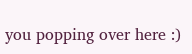you popping over here :)